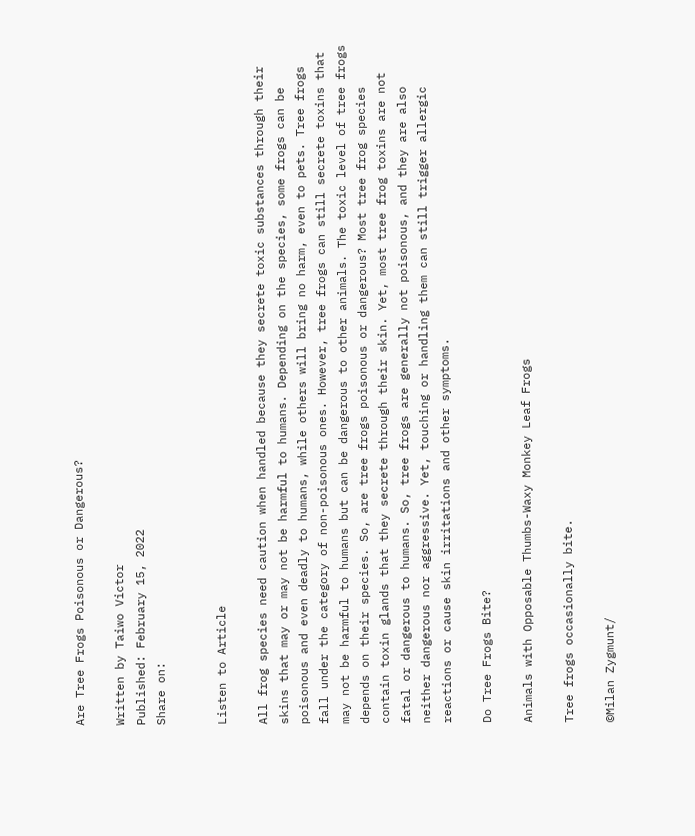Are Tree Frogs Poisonous or Dangerous?

Written by Taiwo Victor
Published: February 15, 2022
Share on:


Listen to Article

All frog species need caution when handled because they secrete toxic substances through their skins that may or may not be harmful to humans. Depending on the species, some frogs can be poisonous and even deadly to humans, while others will bring no harm, even to pets. Tree frogs fall under the category of non-poisonous ones. However, tree frogs can still secrete toxins that may not be harmful to humans but can be dangerous to other animals. The toxic level of tree frogs depends on their species. So, are tree frogs poisonous or dangerous? Most tree frog species contain toxin glands that they secrete through their skin. Yet, most tree frog toxins are not fatal or dangerous to humans. So, tree frogs are generally not poisonous, and they are also neither dangerous nor aggressive. Yet, touching or handling them can still trigger allergic reactions or cause skin irritations and other symptoms.

Do Tree Frogs Bite?

Animals with Opposable Thumbs-Waxy Monkey Leaf Frogs

Tree frogs occasionally bite.

©Milan Zygmunt/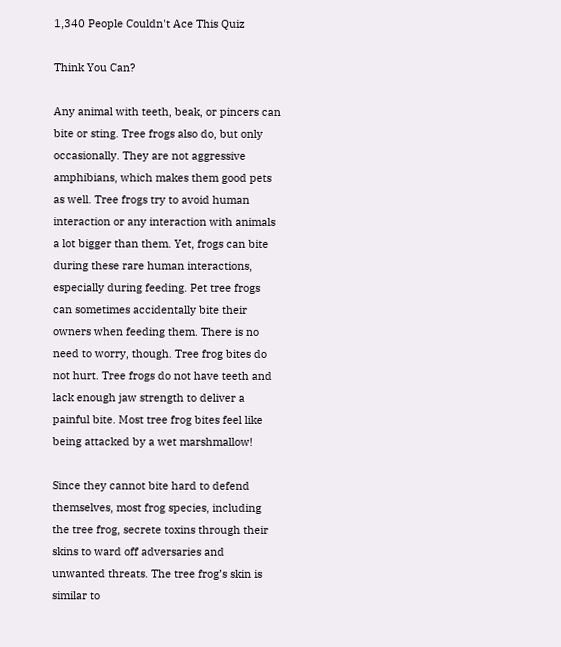1,340 People Couldn't Ace This Quiz

Think You Can?

Any animal with teeth, beak, or pincers can bite or sting. Tree frogs also do, but only occasionally. They are not aggressive amphibians, which makes them good pets as well. Tree frogs try to avoid human interaction or any interaction with animals a lot bigger than them. Yet, frogs can bite during these rare human interactions, especially during feeding. Pet tree frogs can sometimes accidentally bite their owners when feeding them. There is no need to worry, though. Tree frog bites do not hurt. Tree frogs do not have teeth and lack enough jaw strength to deliver a painful bite. Most tree frog bites feel like being attacked by a wet marshmallow!

Since they cannot bite hard to defend themselves, most frog species, including the tree frog, secrete toxins through their skins to ward off adversaries and unwanted threats. The tree frog’s skin is similar to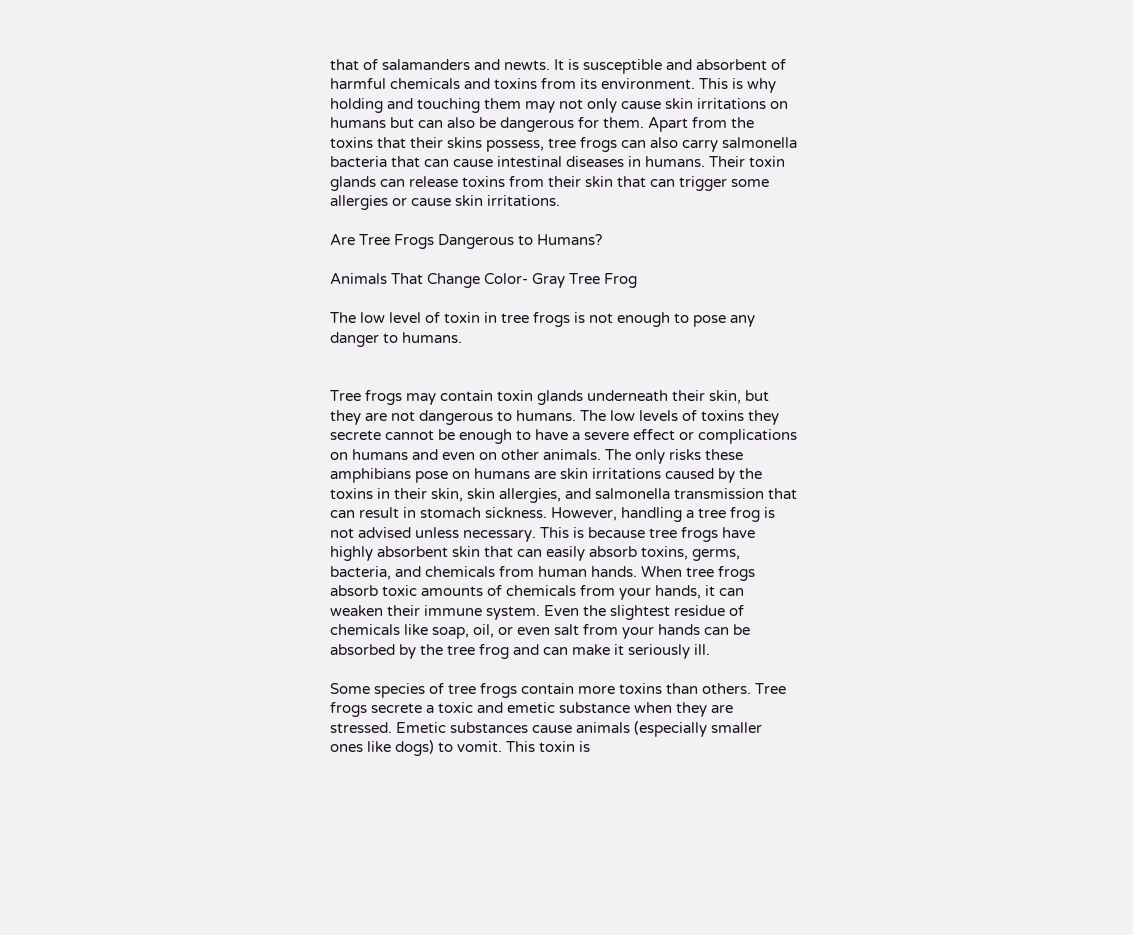that of salamanders and newts. It is susceptible and absorbent of harmful chemicals and toxins from its environment. This is why holding and touching them may not only cause skin irritations on humans but can also be dangerous for them. Apart from the toxins that their skins possess, tree frogs can also carry salmonella bacteria that can cause intestinal diseases in humans. Their toxin glands can release toxins from their skin that can trigger some allergies or cause skin irritations.

Are Tree Frogs Dangerous to Humans?

Animals That Change Color- Gray Tree Frog

The low level of toxin in tree frogs is not enough to pose any danger to humans.


Tree frogs may contain toxin glands underneath their skin, but they are not dangerous to humans. The low levels of toxins they secrete cannot be enough to have a severe effect or complications on humans and even on other animals. The only risks these amphibians pose on humans are skin irritations caused by the toxins in their skin, skin allergies, and salmonella transmission that can result in stomach sickness. However, handling a tree frog is not advised unless necessary. This is because tree frogs have highly absorbent skin that can easily absorb toxins, germs, bacteria, and chemicals from human hands. When tree frogs absorb toxic amounts of chemicals from your hands, it can weaken their immune system. Even the slightest residue of chemicals like soap, oil, or even salt from your hands can be absorbed by the tree frog and can make it seriously ill.

Some species of tree frogs contain more toxins than others. Tree frogs secrete a toxic and emetic substance when they are stressed. Emetic substances cause animals (especially smaller ones like dogs) to vomit. This toxin is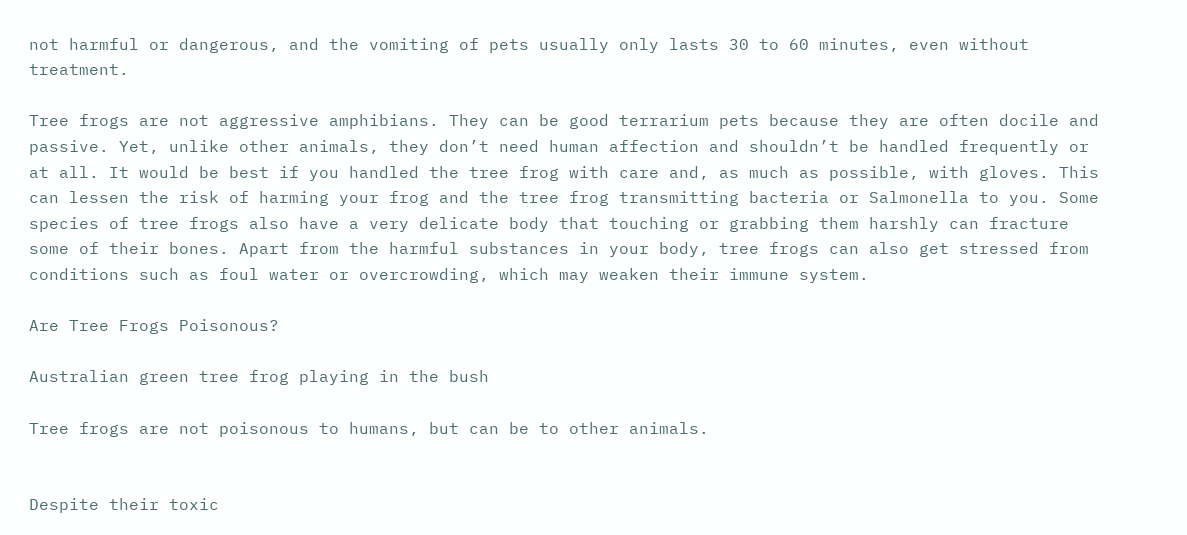not harmful or dangerous, and the vomiting of pets usually only lasts 30 to 60 minutes, even without treatment.

Tree frogs are not aggressive amphibians. They can be good terrarium pets because they are often docile and passive. Yet, unlike other animals, they don’t need human affection and shouldn’t be handled frequently or at all. It would be best if you handled the tree frog with care and, as much as possible, with gloves. This can lessen the risk of harming your frog and the tree frog transmitting bacteria or Salmonella to you. Some species of tree frogs also have a very delicate body that touching or grabbing them harshly can fracture some of their bones. Apart from the harmful substances in your body, tree frogs can also get stressed from conditions such as foul water or overcrowding, which may weaken their immune system.

Are Tree Frogs Poisonous?

Australian green tree frog playing in the bush

Tree frogs are not poisonous to humans, but can be to other animals.


Despite their toxic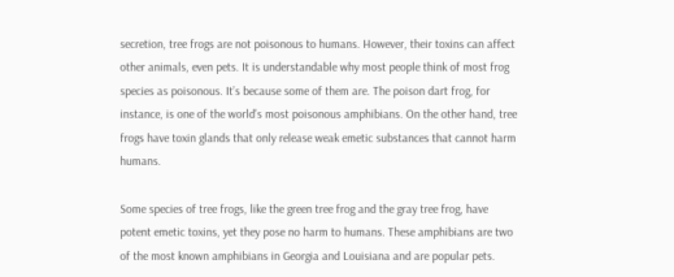secretion, tree frogs are not poisonous to humans. However, their toxins can affect other animals, even pets. It is understandable why most people think of most frog species as poisonous. It’s because some of them are. The poison dart frog, for instance, is one of the world’s most poisonous amphibians. On the other hand, tree frogs have toxin glands that only release weak emetic substances that cannot harm humans.

Some species of tree frogs, like the green tree frog and the gray tree frog, have potent emetic toxins, yet they pose no harm to humans. These amphibians are two of the most known amphibians in Georgia and Louisiana and are popular pets.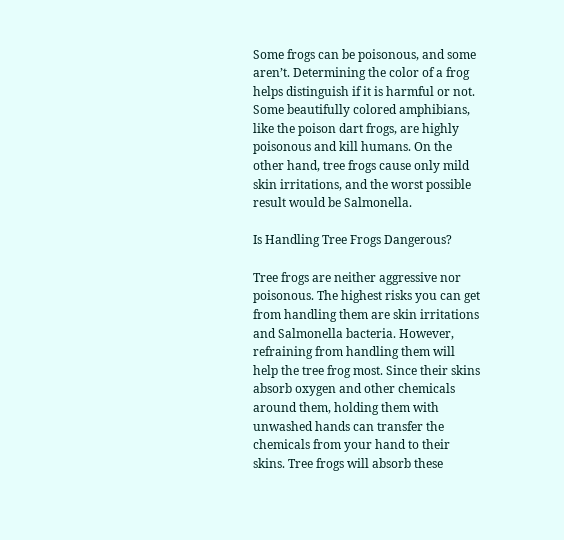Some frogs can be poisonous, and some aren’t. Determining the color of a frog helps distinguish if it is harmful or not. Some beautifully colored amphibians, like the poison dart frogs, are highly poisonous and kill humans. On the other hand, tree frogs cause only mild skin irritations, and the worst possible result would be Salmonella.

Is Handling Tree Frogs Dangerous?

Tree frogs are neither aggressive nor poisonous. The highest risks you can get from handling them are skin irritations and Salmonella bacteria. However, refraining from handling them will help the tree frog most. Since their skins absorb oxygen and other chemicals around them, holding them with unwashed hands can transfer the chemicals from your hand to their skins. Tree frogs will absorb these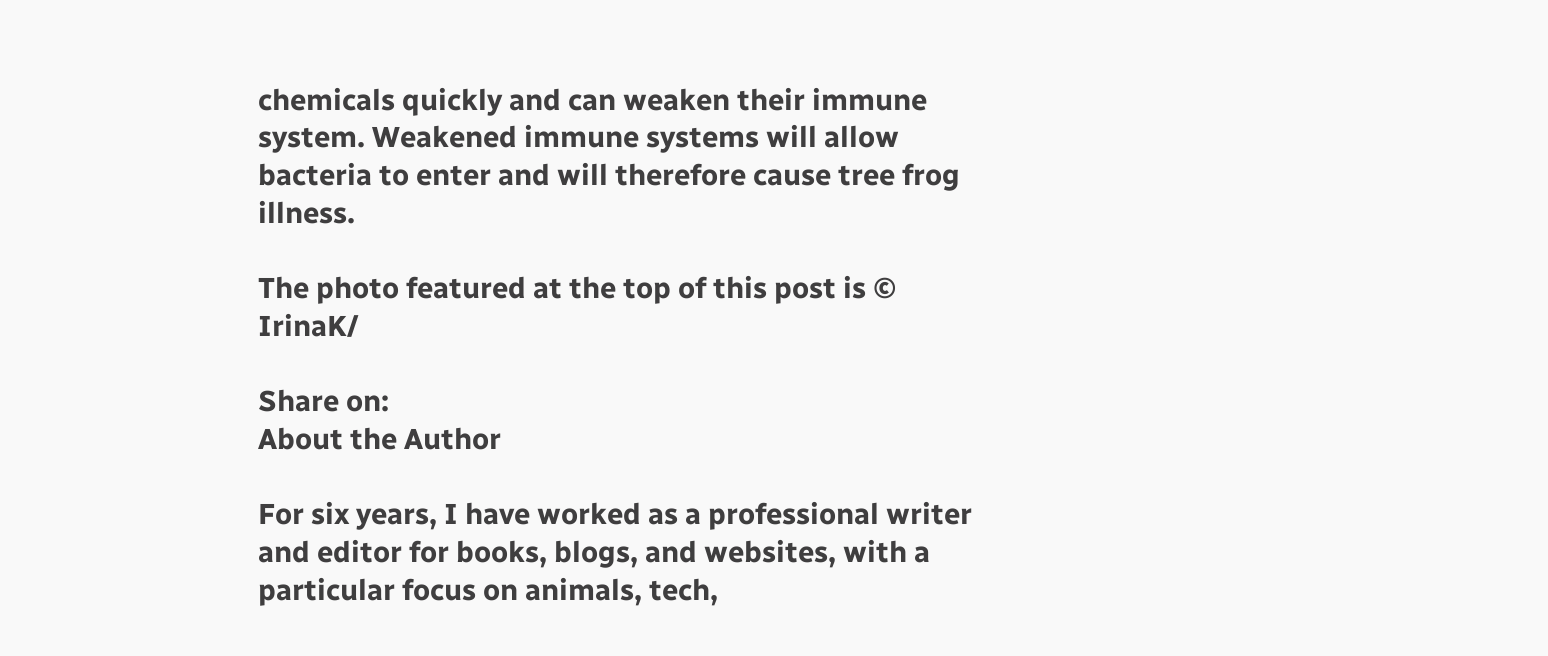chemicals quickly and can weaken their immune system. Weakened immune systems will allow bacteria to enter and will therefore cause tree frog illness.

The photo featured at the top of this post is © IrinaK/

Share on:
About the Author

For six years, I have worked as a professional writer and editor for books, blogs, and websites, with a particular focus on animals, tech,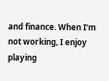and finance. When I'm not working, I enjoy playing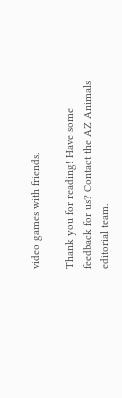video games with friends.

Thank you for reading! Have some feedback for us? Contact the AZ Animals editorial team.